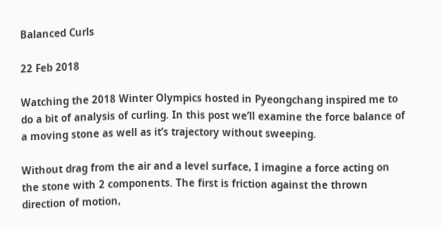Balanced Curls

22 Feb 2018

Watching the 2018 Winter Olympics hosted in Pyeongchang inspired me to do a bit of analysis of curling. In this post we’ll examine the force balance of a moving stone as well as it’s trajectory without sweeping.

Without drag from the air and a level surface, I imagine a force acting on the stone with 2 components. The first is friction against the thrown direction of motion,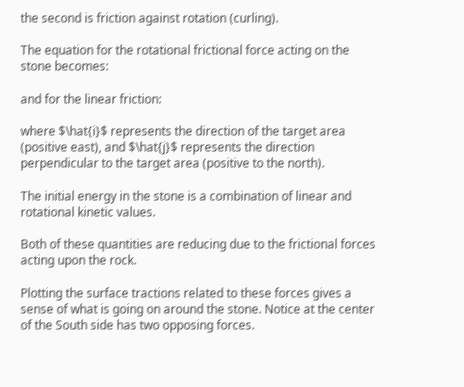the second is friction against rotation (curling).

The equation for the rotational frictional force acting on the stone becomes:

and for the linear friction:

where $\hat{i}$ represents the direction of the target area (positive east), and $\hat{j}$ represents the direction perpendicular to the target area (positive to the north).

The initial energy in the stone is a combination of linear and rotational kinetic values.

Both of these quantities are reducing due to the frictional forces acting upon the rock.

Plotting the surface tractions related to these forces gives a sense of what is going on around the stone. Notice at the center of the South side has two opposing forces.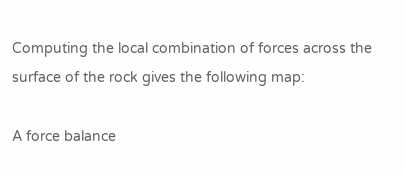Computing the local combination of forces across the surface of the rock gives the following map:

A force balance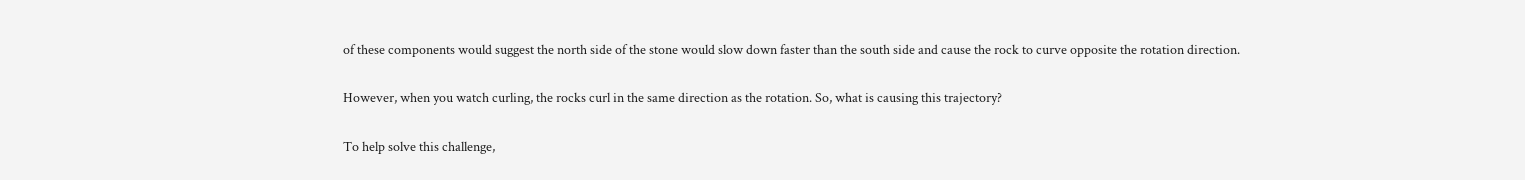of these components would suggest the north side of the stone would slow down faster than the south side and cause the rock to curve opposite the rotation direction.

However, when you watch curling, the rocks curl in the same direction as the rotation. So, what is causing this trajectory?

To help solve this challenge,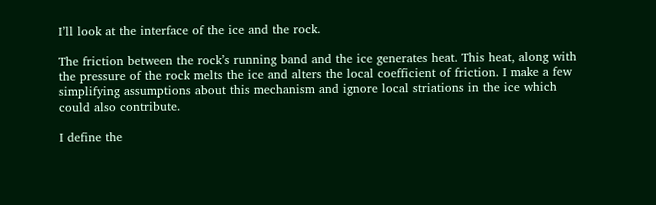I’ll look at the interface of the ice and the rock.

The friction between the rock’s running band and the ice generates heat. This heat, along with the pressure of the rock melts the ice and alters the local coefficient of friction. I make a few simplifying assumptions about this mechanism and ignore local striations in the ice which could also contribute.

I define the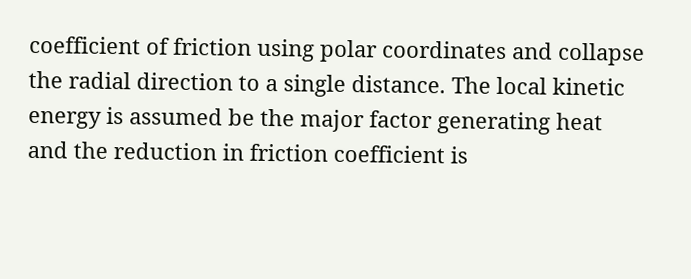coefficient of friction using polar coordinates and collapse the radial direction to a single distance. The local kinetic energy is assumed be the major factor generating heat and the reduction in friction coefficient is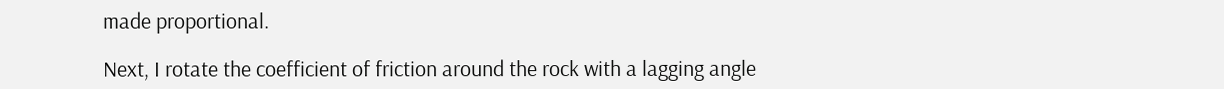made proportional.

Next, I rotate the coefficient of friction around the rock with a lagging angle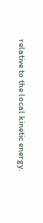relative to the local kinetic energy.